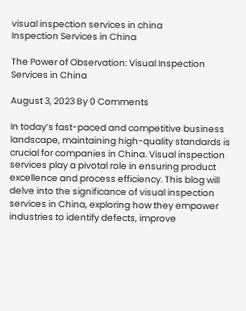visual inspection services in china
Inspection Services in China

The Power of Observation: Visual Inspection Services in China

August 3, 2023 By 0 Comments

In today’s fast-paced and competitive business landscape, maintaining high-quality standards is crucial for companies in China. Visual inspection services play a pivotal role in ensuring product excellence and process efficiency. This blog will delve into the significance of visual inspection services in China, exploring how they empower industries to identify defects, improve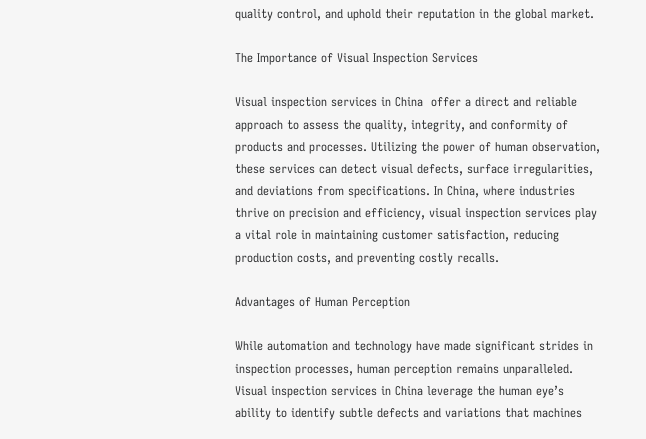quality control, and uphold their reputation in the global market.

The Importance of Visual Inspection Services

Visual inspection services in China  offer a direct and reliable approach to assess the quality, integrity, and conformity of products and processes. Utilizing the power of human observation, these services can detect visual defects, surface irregularities, and deviations from specifications. In China, where industries thrive on precision and efficiency, visual inspection services play a vital role in maintaining customer satisfaction, reducing production costs, and preventing costly recalls.

Advantages of Human Perception

While automation and technology have made significant strides in inspection processes, human perception remains unparalleled. Visual inspection services in China leverage the human eye’s ability to identify subtle defects and variations that machines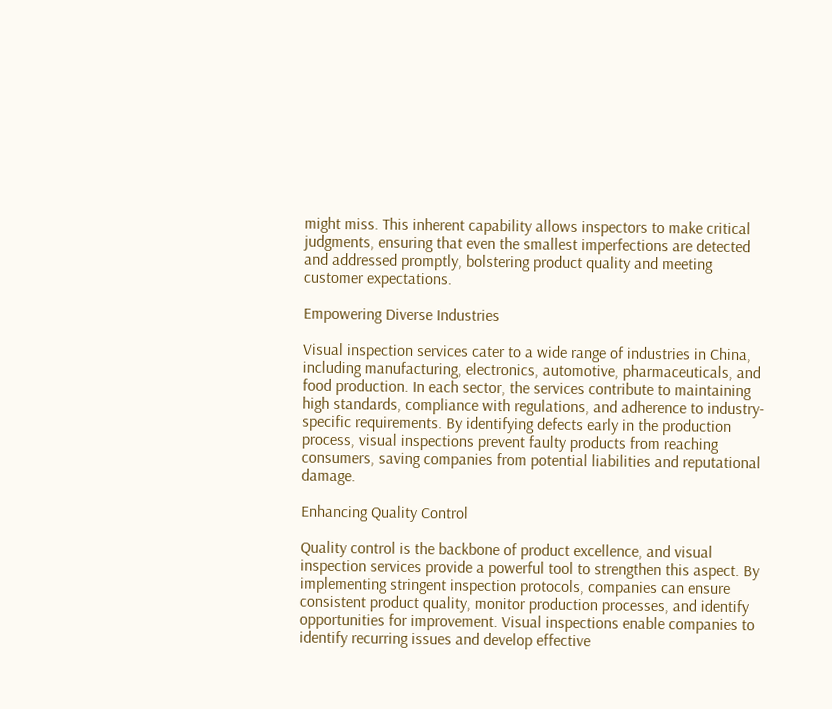might miss. This inherent capability allows inspectors to make critical judgments, ensuring that even the smallest imperfections are detected and addressed promptly, bolstering product quality and meeting customer expectations.

Empowering Diverse Industries

Visual inspection services cater to a wide range of industries in China, including manufacturing, electronics, automotive, pharmaceuticals, and food production. In each sector, the services contribute to maintaining high standards, compliance with regulations, and adherence to industry-specific requirements. By identifying defects early in the production process, visual inspections prevent faulty products from reaching consumers, saving companies from potential liabilities and reputational damage.

Enhancing Quality Control

Quality control is the backbone of product excellence, and visual inspection services provide a powerful tool to strengthen this aspect. By implementing stringent inspection protocols, companies can ensure consistent product quality, monitor production processes, and identify opportunities for improvement. Visual inspections enable companies to identify recurring issues and develop effective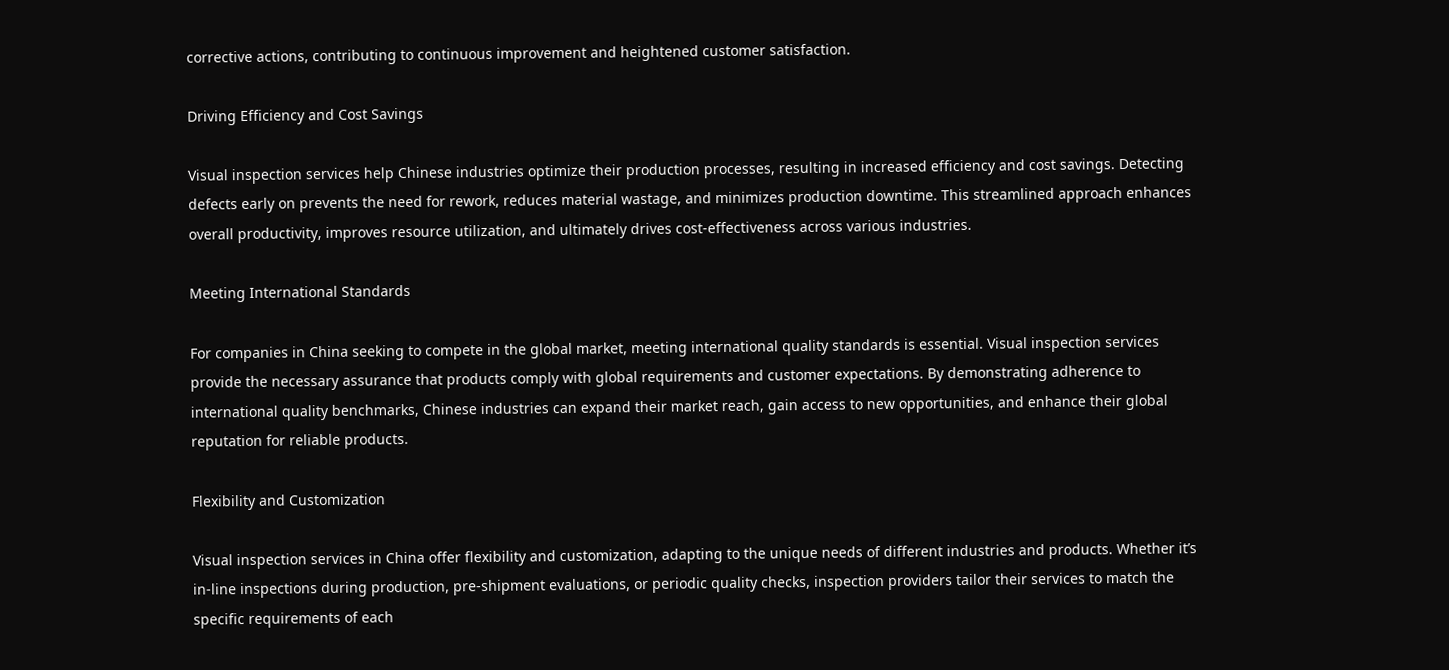corrective actions, contributing to continuous improvement and heightened customer satisfaction.

Driving Efficiency and Cost Savings

Visual inspection services help Chinese industries optimize their production processes, resulting in increased efficiency and cost savings. Detecting defects early on prevents the need for rework, reduces material wastage, and minimizes production downtime. This streamlined approach enhances overall productivity, improves resource utilization, and ultimately drives cost-effectiveness across various industries.

Meeting International Standards

For companies in China seeking to compete in the global market, meeting international quality standards is essential. Visual inspection services provide the necessary assurance that products comply with global requirements and customer expectations. By demonstrating adherence to international quality benchmarks, Chinese industries can expand their market reach, gain access to new opportunities, and enhance their global reputation for reliable products.

Flexibility and Customization

Visual inspection services in China offer flexibility and customization, adapting to the unique needs of different industries and products. Whether it’s in-line inspections during production, pre-shipment evaluations, or periodic quality checks, inspection providers tailor their services to match the specific requirements of each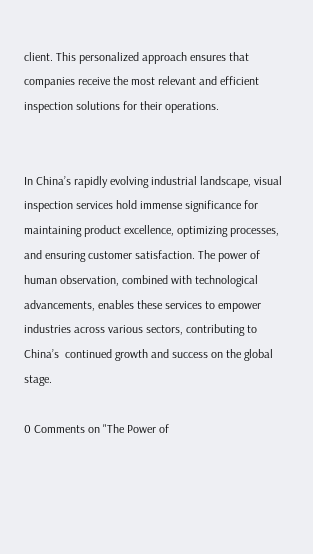client. This personalized approach ensures that companies receive the most relevant and efficient inspection solutions for their operations.


In China’s rapidly evolving industrial landscape, visual inspection services hold immense significance for maintaining product excellence, optimizing processes, and ensuring customer satisfaction. The power of human observation, combined with technological advancements, enables these services to empower industries across various sectors, contributing to China’s  continued growth and success on the global stage.

0 Comments on "The Power of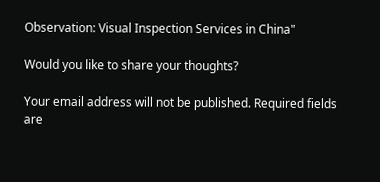Observation: Visual Inspection Services in China"

Would you like to share your thoughts?

Your email address will not be published. Required fields are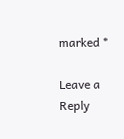marked *

Leave a Reply